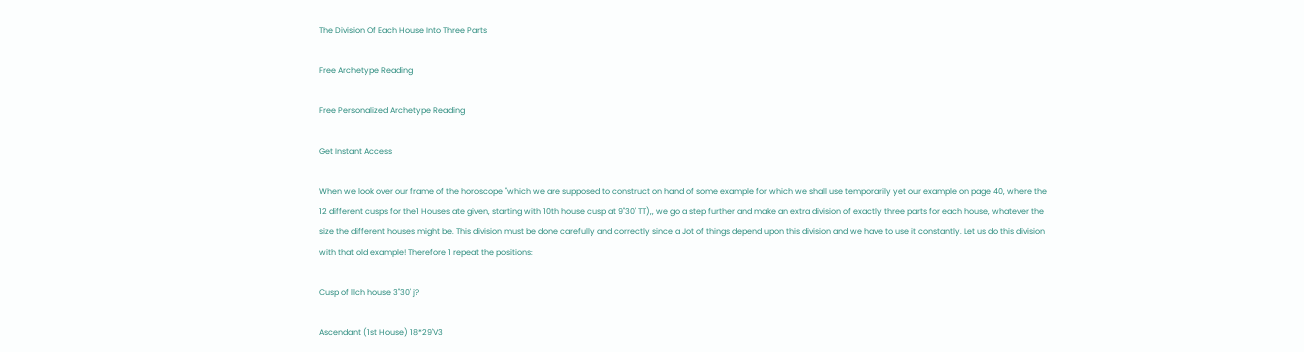The Division Of Each House Into Three Parts

Free Archetype Reading

Free Personalized Archetype Reading

Get Instant Access

When we look over our frame of the horoscope "which we are supposed to construct on hand of some example for which we shall use temporarily yet our example on page 40, where the 12 different cusps for the1 Houses ate given, starting with 10th house cusp at 9"30' TT),, we go a step further and make an extra division of exactly three parts for each house, whatever the size the different houses might be. This division must be done carefully and correctly since a Jot of things depend upon this division and we have to use it constantly. Let us do this division with that old example! Therefore 1 repeat the positions:

Cusp of llch house 3"30' j?

Ascendant (1st House) 18*29'V3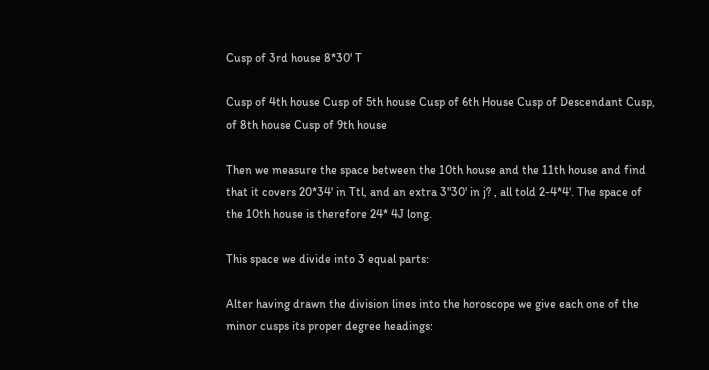Cusp of 3rd house 8*30' T

Cusp of 4th house Cusp of 5th house Cusp of 6th House Cusp of Descendant Cusp, of 8th house Cusp of 9th house

Then we measure the space between the 10th house and the 11th house and find that it covers 20*34' in Ttl, and an extra 3"30' in j? , all told 2-4*4'. The space of the 10th house is therefore 24* 4J long.

This space we divide into 3 equal parts:

Alter having drawn the division lines into the horoscope we give each one of the minor cusps its proper degree headings: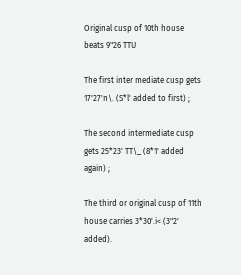Original cusp of 10th house beats 9"26 TTU

The first inter mediate cusp gets 17'27'n\. (S*l' added to first) ;

The second intermediate cusp gets 25*23' TT\_ (8*1' added again) ;

The third or original cusp of 11th house carries 3*30'.i< (3"2' added).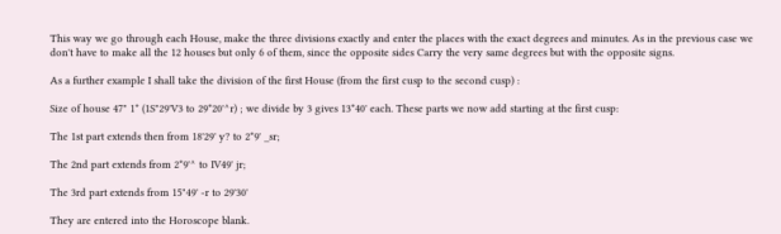This way we go through each House, make the three divisions exactly and enter the places with the exact degrees and minutes. As in the previous case we don't have to make all the 12 houses but only 6 of them, since the opposite sides Carry the very same degrees but with the opposite signs.

As a further example I shall take the division of the first House (from the first cusp to the second cusp) :

Size of house 47" 1* (1S"29'V3 to 29*20'^r) ; we divide by 3 gives 13*40' each. These parts we now add starting at the first cusp:

The 1st part extends then from 18'29' y? to 2*9' _sr;

The 2nd part extends from 2*9'^ to IV49' jr;

The 3rd part extends from 15"49' -r to 29'30'

They are entered into the Horoscope blank.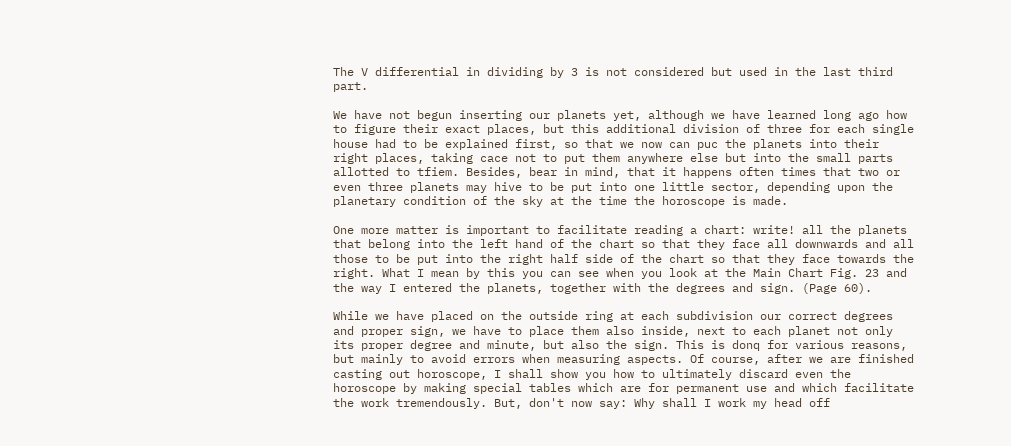The V differential in dividing by 3 is not considered but used in the last third part.

We have not begun inserting our planets yet, although we have learned long ago how to figure their exact places, but this additional division of three for each single house had to be explained first, so that we now can puc the planets into their right places, taking cace not to put them anywhere else but into the small parts allotted to tfiem. Besides, bear in mind, that it happens often times that two or even three planets may hive to be put into one little sector, depending upon the planetary condition of the sky at the time the horoscope is made.

One more matter is important to facilitate reading a chart: write! all the planets that belong into the left hand of the chart so that they face all downwards and all those to be put into the right half side of the chart so that they face towards the right. What I mean by this you can see when you look at the Main Chart Fig. 23 and the way I entered the planets, together with the degrees and sign. (Page 60).

While we have placed on the outside ring at each subdivision our correct degrees and proper sign, we have to place them also inside, next to each planet not only its proper degree and minute, but also the sign. This is donq for various reasons, but mainly to avoid errors when measuring aspects. Of course, after we are finished casting out horoscope, I shall show you how to ultimately discard even the horoscope by making special tables which are for permanent use and which facilitate the work tremendously. But, don't now say: Why shall I work my head off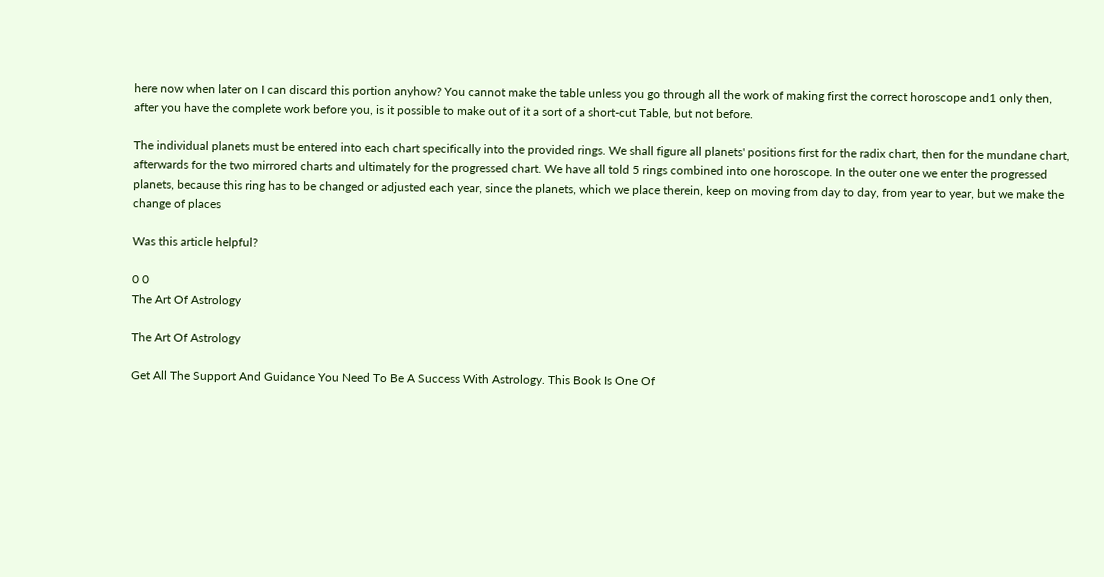here now when later on I can discard this portion anyhow? You cannot make the table unless you go through all the work of making first the correct horoscope and1 only then, after you have the complete work before you, is it possible to make out of it a sort of a short-cut Table, but not before.

The individual planets must be entered into each chart specifically into the provided rings. We shall figure all planets' positions first for the radix chart, then for the mundane chart, afterwards for the two mirrored charts and ultimately for the progressed chart. We have all told 5 rings combined into one horoscope. In the outer one we enter the progressed planets, because this ring has to be changed or adjusted each year, since the planets, which we place therein, keep on moving from day to day, from year to year, but we make the change of places

Was this article helpful?

0 0
The Art Of Astrology

The Art Of Astrology

Get All The Support And Guidance You Need To Be A Success With Astrology. This Book Is One Of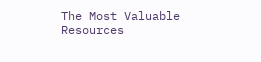The Most Valuable Resources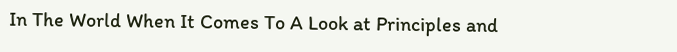In The World When It Comes To A Look at Principles and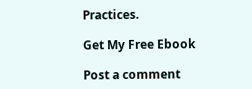Practices.

Get My Free Ebook

Post a comment